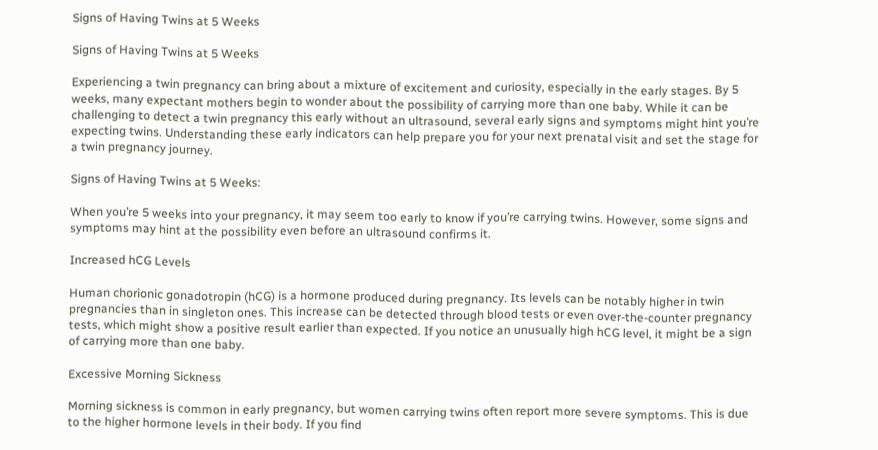Signs of Having Twins at 5 Weeks

Signs of Having Twins at 5 Weeks

Experiencing a twin pregnancy can bring about a mixture of excitement and curiosity, especially in the early stages. By 5 weeks, many expectant mothers begin to wonder about the possibility of carrying more than one baby. While it can be challenging to detect a twin pregnancy this early without an ultrasound, several early signs and symptoms might hint you’re expecting twins. Understanding these early indicators can help prepare you for your next prenatal visit and set the stage for a twin pregnancy journey.

Signs of Having Twins at 5 Weeks:

When you’re 5 weeks into your pregnancy, it may seem too early to know if you’re carrying twins. However, some signs and symptoms may hint at the possibility even before an ultrasound confirms it.

Increased hCG Levels

Human chorionic gonadotropin (hCG) is a hormone produced during pregnancy. Its levels can be notably higher in twin pregnancies than in singleton ones. This increase can be detected through blood tests or even over-the-counter pregnancy tests, which might show a positive result earlier than expected. If you notice an unusually high hCG level, it might be a sign of carrying more than one baby.

Excessive Morning Sickness

Morning sickness is common in early pregnancy, but women carrying twins often report more severe symptoms. This is due to the higher hormone levels in their body. If you find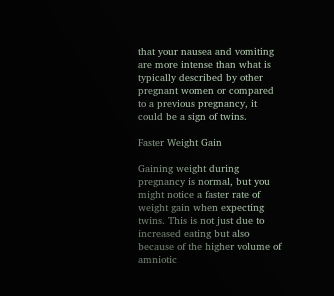that your nausea and vomiting are more intense than what is typically described by other pregnant women or compared to a previous pregnancy, it could be a sign of twins.

Faster Weight Gain

Gaining weight during pregnancy is normal, but you might notice a faster rate of weight gain when expecting twins. This is not just due to increased eating but also because of the higher volume of amniotic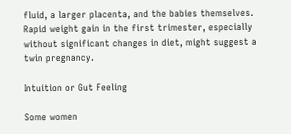fluid, a larger placenta, and the babies themselves. Rapid weight gain in the first trimester, especially without significant changes in diet, might suggest a twin pregnancy.

Intuition or Gut Feeling

Some women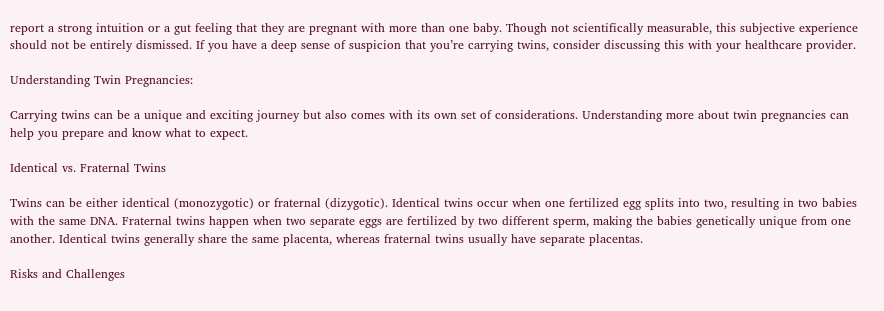report a strong intuition or a gut feeling that they are pregnant with more than one baby. Though not scientifically measurable, this subjective experience should not be entirely dismissed. If you have a deep sense of suspicion that you’re carrying twins, consider discussing this with your healthcare provider.

Understanding Twin Pregnancies:

Carrying twins can be a unique and exciting journey but also comes with its own set of considerations. Understanding more about twin pregnancies can help you prepare and know what to expect.

Identical vs. Fraternal Twins

Twins can be either identical (monozygotic) or fraternal (dizygotic). Identical twins occur when one fertilized egg splits into two, resulting in two babies with the same DNA. Fraternal twins happen when two separate eggs are fertilized by two different sperm, making the babies genetically unique from one another. Identical twins generally share the same placenta, whereas fraternal twins usually have separate placentas.

Risks and Challenges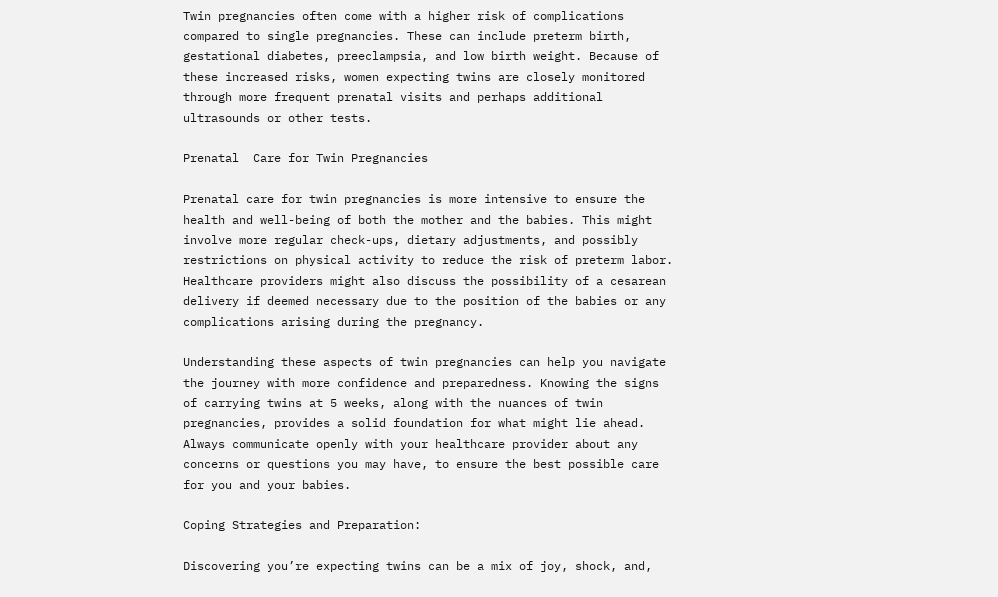Twin pregnancies often come with a higher risk of complications compared to single pregnancies. These can include preterm birth, gestational diabetes, preeclampsia, and low birth weight. Because of these increased risks, women expecting twins are closely monitored through more frequent prenatal visits and perhaps additional ultrasounds or other tests.

Prenatal  Care for Twin Pregnancies

Prenatal care for twin pregnancies is more intensive to ensure the health and well-being of both the mother and the babies. This might involve more regular check-ups, dietary adjustments, and possibly restrictions on physical activity to reduce the risk of preterm labor. Healthcare providers might also discuss the possibility of a cesarean delivery if deemed necessary due to the position of the babies or any complications arising during the pregnancy.

Understanding these aspects of twin pregnancies can help you navigate the journey with more confidence and preparedness. Knowing the signs of carrying twins at 5 weeks, along with the nuances of twin pregnancies, provides a solid foundation for what might lie ahead. Always communicate openly with your healthcare provider about any concerns or questions you may have, to ensure the best possible care for you and your babies.

Coping Strategies and Preparation:

Discovering you’re expecting twins can be a mix of joy, shock, and,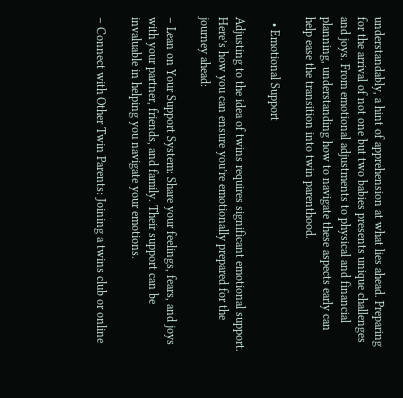understandably, a hint of apprehension at what lies ahead. Preparing for the arrival of not one but two babies presents unique challenges and joys. From emotional adjustments to physical and financial planning, understanding how to navigate these aspects early can help ease the transition into twin parenthood.

  • Emotional Support

Adjusting to the idea of twins requires significant emotional support. Here’s how you can ensure you’re emotionally prepared for the journey ahead:

– Lean on Your Support System: Share your feelings, fears, and joys with your partner, friends, and family. Their support can be invaluable in helping you navigate your emotions.

– Connect with Other Twin Parents: Joining a twins club or online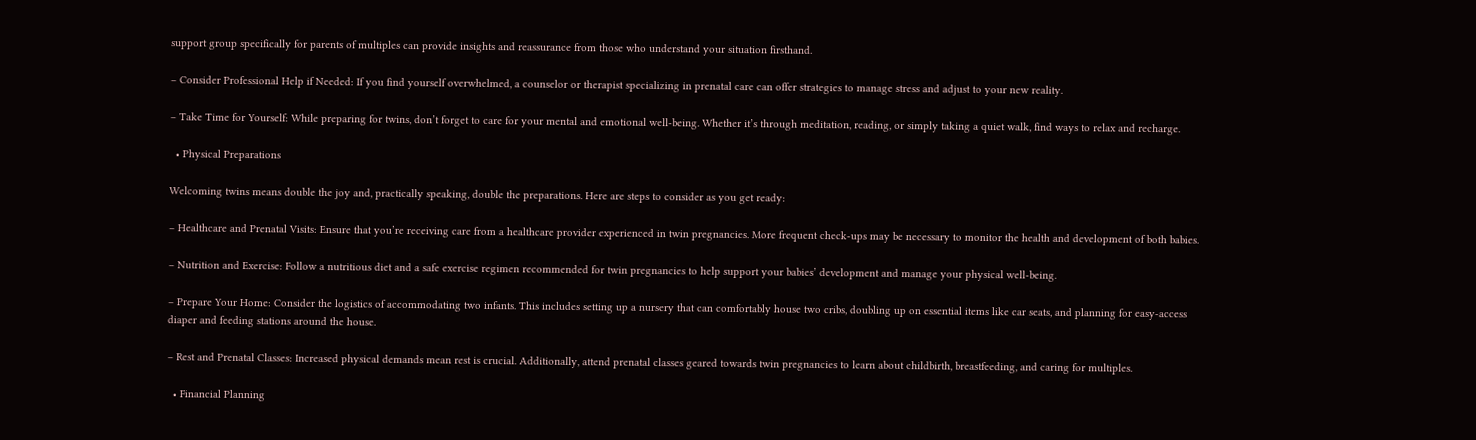support group specifically for parents of multiples can provide insights and reassurance from those who understand your situation firsthand.

– Consider Professional Help if Needed: If you find yourself overwhelmed, a counselor or therapist specializing in prenatal care can offer strategies to manage stress and adjust to your new reality.

– Take Time for Yourself: While preparing for twins, don’t forget to care for your mental and emotional well-being. Whether it’s through meditation, reading, or simply taking a quiet walk, find ways to relax and recharge.

  • Physical Preparations

Welcoming twins means double the joy and, practically speaking, double the preparations. Here are steps to consider as you get ready:

– Healthcare and Prenatal Visits: Ensure that you’re receiving care from a healthcare provider experienced in twin pregnancies. More frequent check-ups may be necessary to monitor the health and development of both babies.

– Nutrition and Exercise: Follow a nutritious diet and a safe exercise regimen recommended for twin pregnancies to help support your babies’ development and manage your physical well-being.

– Prepare Your Home: Consider the logistics of accommodating two infants. This includes setting up a nursery that can comfortably house two cribs, doubling up on essential items like car seats, and planning for easy-access diaper and feeding stations around the house.

– Rest and Prenatal Classes: Increased physical demands mean rest is crucial. Additionally, attend prenatal classes geared towards twin pregnancies to learn about childbirth, breastfeeding, and caring for multiples.

  • Financial Planning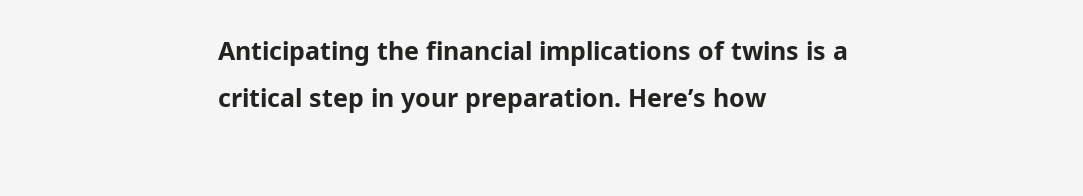Anticipating the financial implications of twins is a critical step in your preparation. Here’s how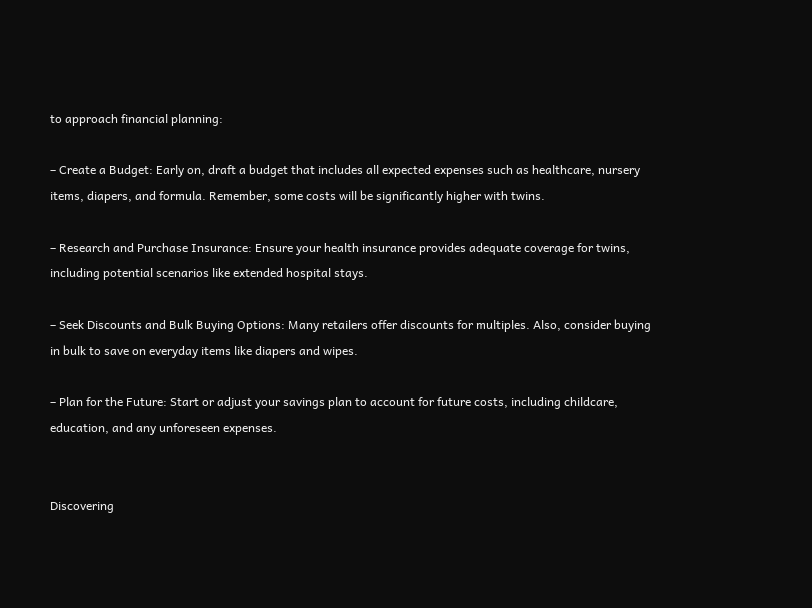to approach financial planning:

– Create a Budget: Early on, draft a budget that includes all expected expenses such as healthcare, nursery items, diapers, and formula. Remember, some costs will be significantly higher with twins.

– Research and Purchase Insurance: Ensure your health insurance provides adequate coverage for twins, including potential scenarios like extended hospital stays.

– Seek Discounts and Bulk Buying Options: Many retailers offer discounts for multiples. Also, consider buying in bulk to save on everyday items like diapers and wipes.

– Plan for the Future: Start or adjust your savings plan to account for future costs, including childcare, education, and any unforeseen expenses.


Discovering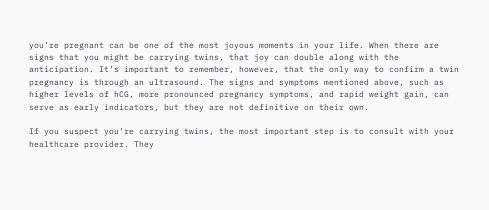you’re pregnant can be one of the most joyous moments in your life. When there are signs that you might be carrying twins, that joy can double along with the anticipation. It’s important to remember, however, that the only way to confirm a twin pregnancy is through an ultrasound. The signs and symptoms mentioned above, such as higher levels of hCG, more pronounced pregnancy symptoms, and rapid weight gain, can serve as early indicators, but they are not definitive on their own.

If you suspect you’re carrying twins, the most important step is to consult with your healthcare provider. They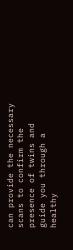can provide the necessary scans to confirm the presence of twins and guide you through a healthy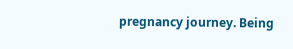pregnancy journey. Being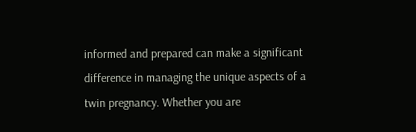informed and prepared can make a significant difference in managing the unique aspects of a twin pregnancy. Whether you are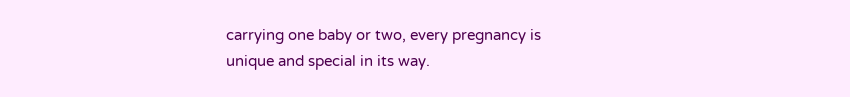carrying one baby or two, every pregnancy is unique and special in its way.